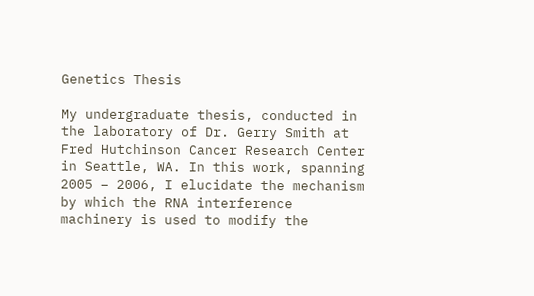Genetics Thesis

My undergraduate thesis, conducted in the laboratory of Dr. Gerry Smith at Fred Hutchinson Cancer Research Center in Seattle, WA. In this work, spanning 2005 – 2006, I elucidate the mechanism by which the RNA interference machinery is used to modify the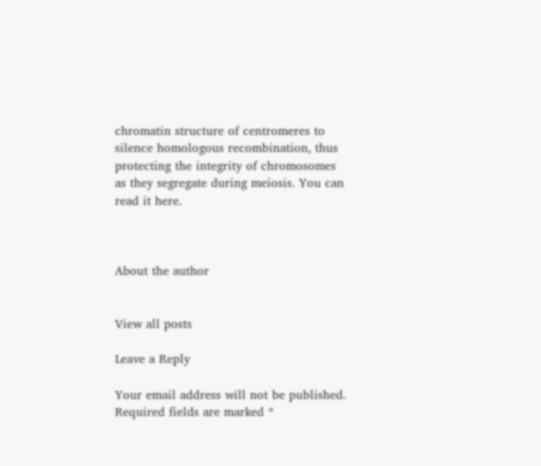chromatin structure of centromeres to silence homologous recombination, thus protecting the integrity of chromosomes as they segregate during meiosis. You can read it here.



About the author


View all posts

Leave a Reply

Your email address will not be published. Required fields are marked *